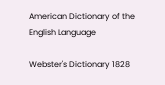American Dictionary of the English Language

Webster's Dictionary 1828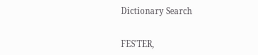Dictionary Search


FES'TER,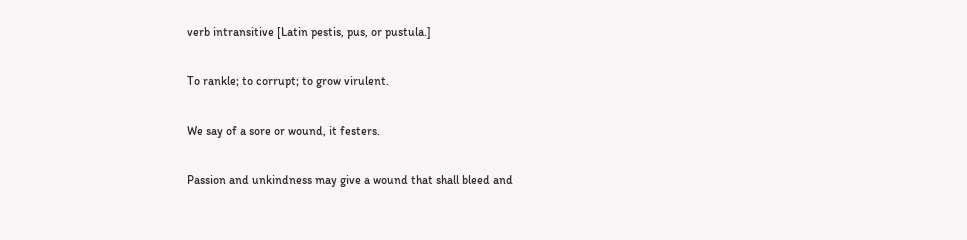verb intransitive [Latin pestis, pus, or pustula.]

To rankle; to corrupt; to grow virulent.

We say of a sore or wound, it festers.

Passion and unkindness may give a wound that shall bleed and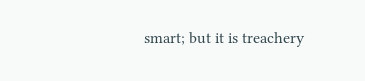smart; but it is treachery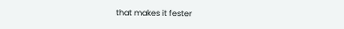that makes it fester